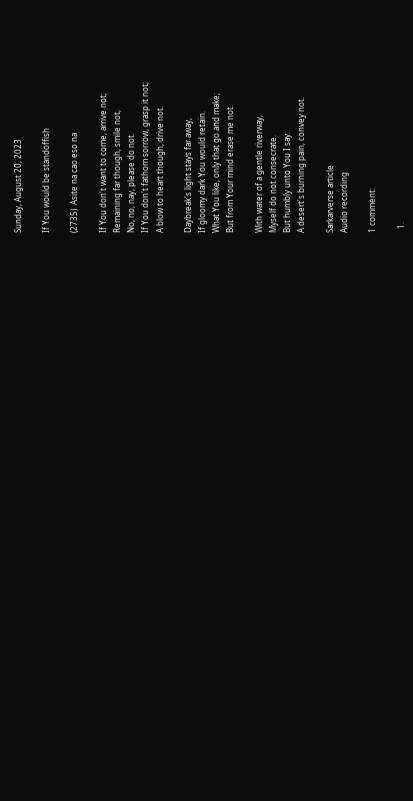Sunday, August 20, 2023

If You would be standoffish

(2735)  Asite na cao eso na

If You don't want to come, arrive not;
Remaining far though, smile not,
No, no, nay, please do not.
If You don't fathom sorrow, grasp it not;
A blow to heart though, drive not.

Daybreak's light stays far away,
If gloomy dark You would retain.
What You like, only that go and make;
But from Your mind erase me not.

With water of a gentle riverway,
Myself do not consecrate.
But humbly unto You I say:
A desert's burning pain, convey not.

Sarkarverse article
Audio recording

1 comment:

  1.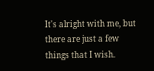It's alright with me, but there are just a few things that I wish.